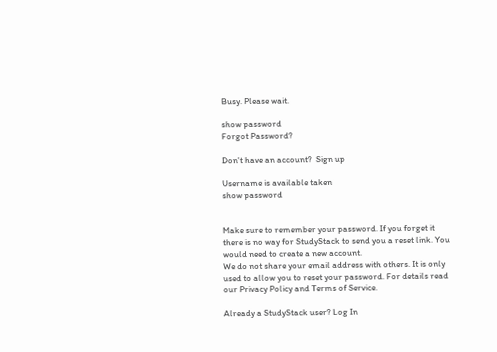Busy. Please wait.

show password
Forgot Password?

Don't have an account?  Sign up

Username is available taken
show password


Make sure to remember your password. If you forget it there is no way for StudyStack to send you a reset link. You would need to create a new account.
We do not share your email address with others. It is only used to allow you to reset your password. For details read our Privacy Policy and Terms of Service.

Already a StudyStack user? Log In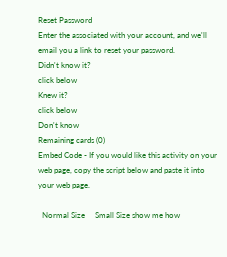Reset Password
Enter the associated with your account, and we'll email you a link to reset your password.
Didn't know it?
click below
Knew it?
click below
Don't know
Remaining cards (0)
Embed Code - If you would like this activity on your web page, copy the script below and paste it into your web page.

  Normal Size     Small Size show me how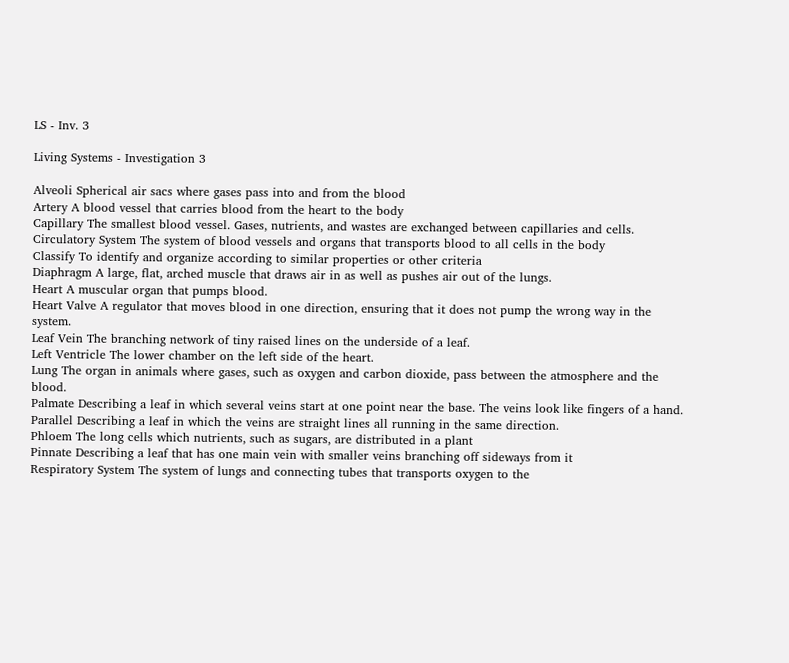LS - Inv. 3

Living Systems - Investigation 3

Alveoli Spherical air sacs where gases pass into and from the blood
Artery A blood vessel that carries blood from the heart to the body
Capillary The smallest blood vessel. Gases, nutrients, and wastes are exchanged between capillaries and cells.
Circulatory System The system of blood vessels and organs that transports blood to all cells in the body
Classify To identify and organize according to similar properties or other criteria
Diaphragm A large, flat, arched muscle that draws air in as well as pushes air out of the lungs.
Heart A muscular organ that pumps blood.
Heart Valve A regulator that moves blood in one direction, ensuring that it does not pump the wrong way in the system.
Leaf Vein The branching network of tiny raised lines on the underside of a leaf.
Left Ventricle The lower chamber on the left side of the heart.
Lung The organ in animals where gases, such as oxygen and carbon dioxide, pass between the atmosphere and the blood.
Palmate Describing a leaf in which several veins start at one point near the base. The veins look like fingers of a hand.
Parallel Describing a leaf in which the veins are straight lines all running in the same direction.
Phloem The long cells which nutrients, such as sugars, are distributed in a plant
Pinnate Describing a leaf that has one main vein with smaller veins branching off sideways from it
Respiratory System The system of lungs and connecting tubes that transports oxygen to the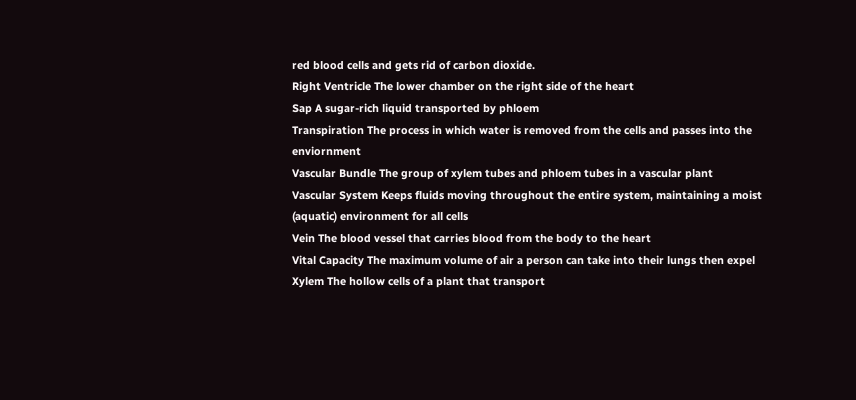red blood cells and gets rid of carbon dioxide.
Right Ventricle The lower chamber on the right side of the heart
Sap A sugar-rich liquid transported by phloem
Transpiration The process in which water is removed from the cells and passes into the enviornment
Vascular Bundle The group of xylem tubes and phloem tubes in a vascular plant
Vascular System Keeps fluids moving throughout the entire system, maintaining a moist (aquatic) environment for all cells
Vein The blood vessel that carries blood from the body to the heart
Vital Capacity The maximum volume of air a person can take into their lungs then expel
Xylem The hollow cells of a plant that transport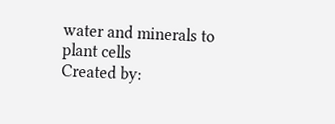water and minerals to plant cells
Created by: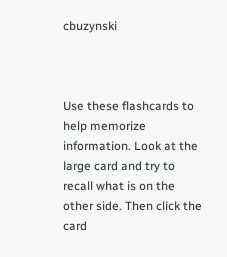cbuzynski



Use these flashcards to help memorize information. Look at the large card and try to recall what is on the other side. Then click the card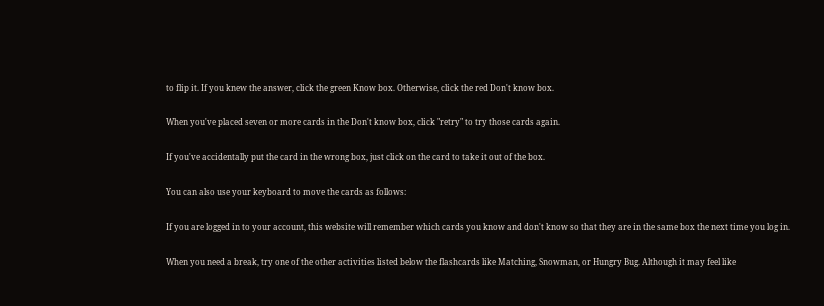to flip it. If you knew the answer, click the green Know box. Otherwise, click the red Don't know box.

When you've placed seven or more cards in the Don't know box, click "retry" to try those cards again.

If you've accidentally put the card in the wrong box, just click on the card to take it out of the box.

You can also use your keyboard to move the cards as follows:

If you are logged in to your account, this website will remember which cards you know and don't know so that they are in the same box the next time you log in.

When you need a break, try one of the other activities listed below the flashcards like Matching, Snowman, or Hungry Bug. Although it may feel like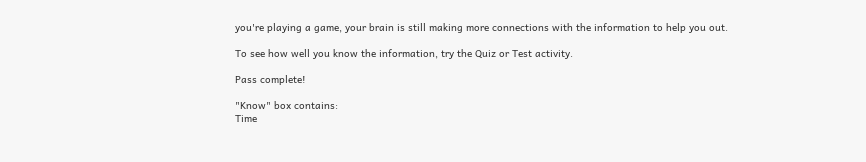you're playing a game, your brain is still making more connections with the information to help you out.

To see how well you know the information, try the Quiz or Test activity.

Pass complete!

"Know" box contains:
Time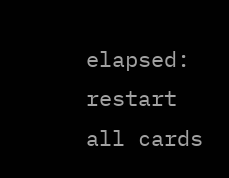elapsed:
restart all cards